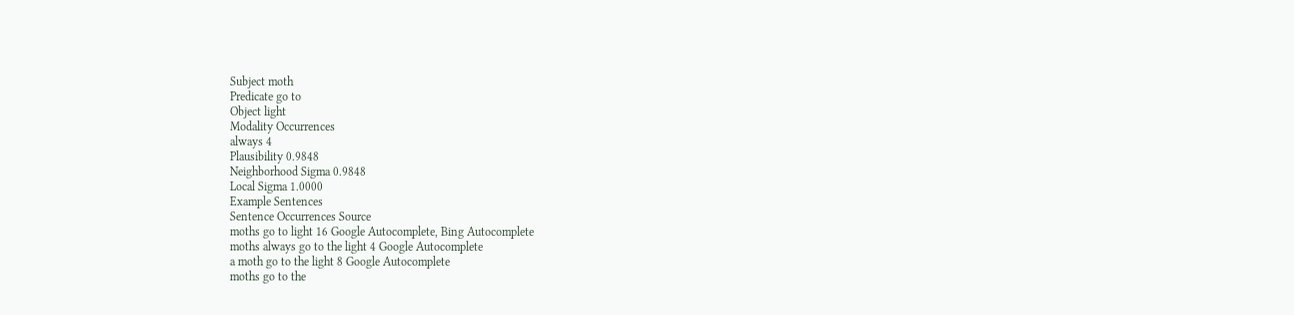Subject moth
Predicate go to
Object light
Modality Occurrences
always 4
Plausibility 0.9848
Neighborhood Sigma 0.9848
Local Sigma 1.0000
Example Sentences
Sentence Occurrences Source
moths go to light 16 Google Autocomplete, Bing Autocomplete
moths always go to the light 4 Google Autocomplete
a moth go to the light 8 Google Autocomplete
moths go to the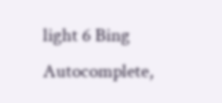light 6 Bing Autocomplete,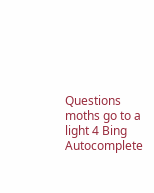Questions
moths go to a light 4 Bing Autocomplete